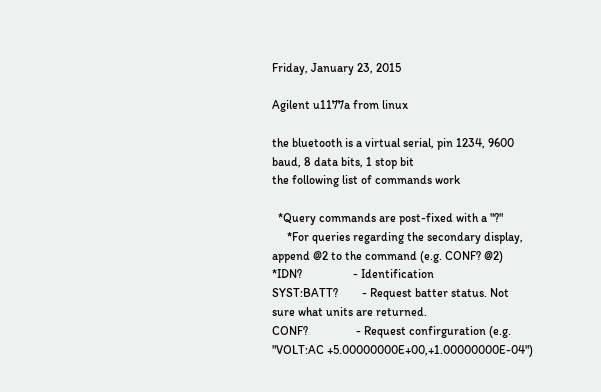Friday, January 23, 2015

Agilent u1177a from linux

the bluetooth is a virtual serial, pin 1234, 9600 baud, 8 data bits, 1 stop bit
the following list of commands work

  *Query commands are post-fixed with a "?"
     *For queries regarding the secondary display, append @2 to the command (e.g. CONF? @2)
*IDN?                 - Identification
SYST:BATT?        - Request batter status. Not sure what units are returned.
CONF?                - Request confirguration (e.g. "VOLT:AC +5.00000000E+00,+1.00000000E-04")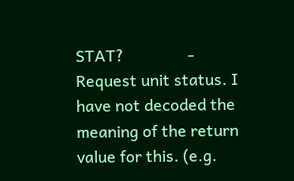STAT?                - Request unit status. I have not decoded the meaning of the return value for this. (e.g.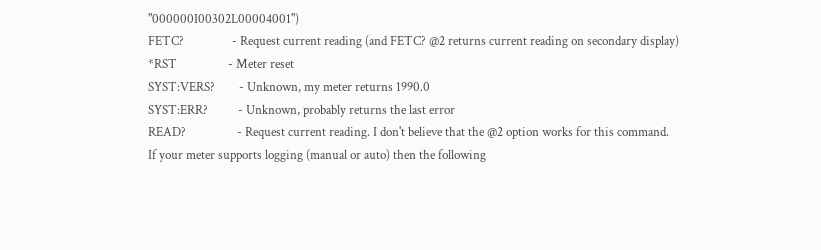"000000I00302L00004001")
FETC?                - Request current reading (and FETC? @2 returns current reading on secondary display)
*RST                 - Meter reset
SYST:VERS?        - Unknown, my meter returns 1990.0
SYST:ERR?          - Unknown, probably returns the last error
READ?                 - Request current reading. I don't believe that the @2 option works for this command.
If your meter supports logging (manual or auto) then the following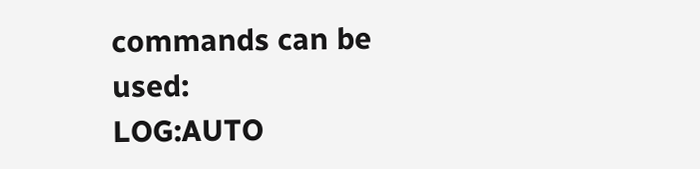commands can be used:
LOG:AUTO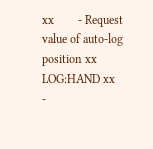xx        - Request value of auto-log position xx
LOG:HAND xx        -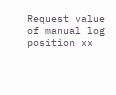Request value of manual log position xx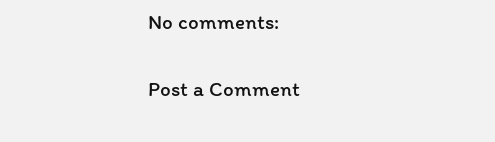No comments:

Post a Comment